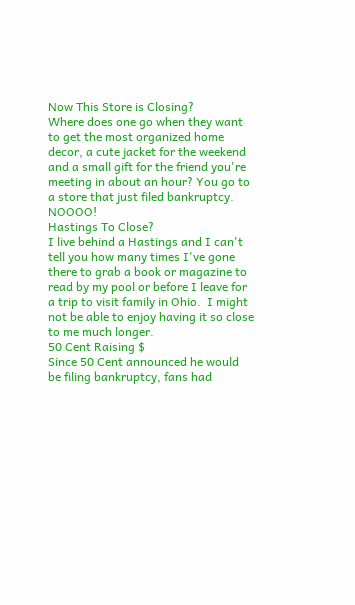Now This Store is Closing?
Where does one go when they want to get the most organized home decor, a cute jacket for the weekend and a small gift for the friend you're meeting in about an hour? You go to a store that just filed bankruptcy. NOOOO!
Hastings To Close?
I live behind a Hastings and I can't tell you how many times I've gone there to grab a book or magazine to read by my pool or before I leave for a trip to visit family in Ohio.  I might not be able to enjoy having it so close to me much longer.
50 Cent Raising $
Since 50 Cent announced he would be filing bankruptcy, fans had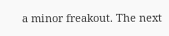a minor freakout. The next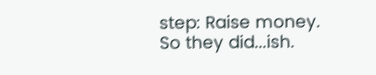step: Raise money. So they did...ish.